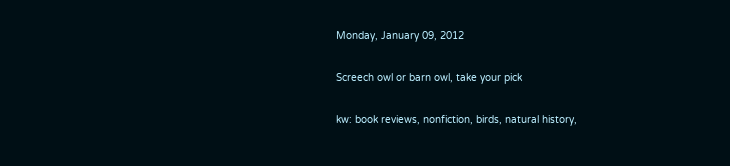Monday, January 09, 2012

Screech owl or barn owl, take your pick

kw: book reviews, nonfiction, birds, natural history,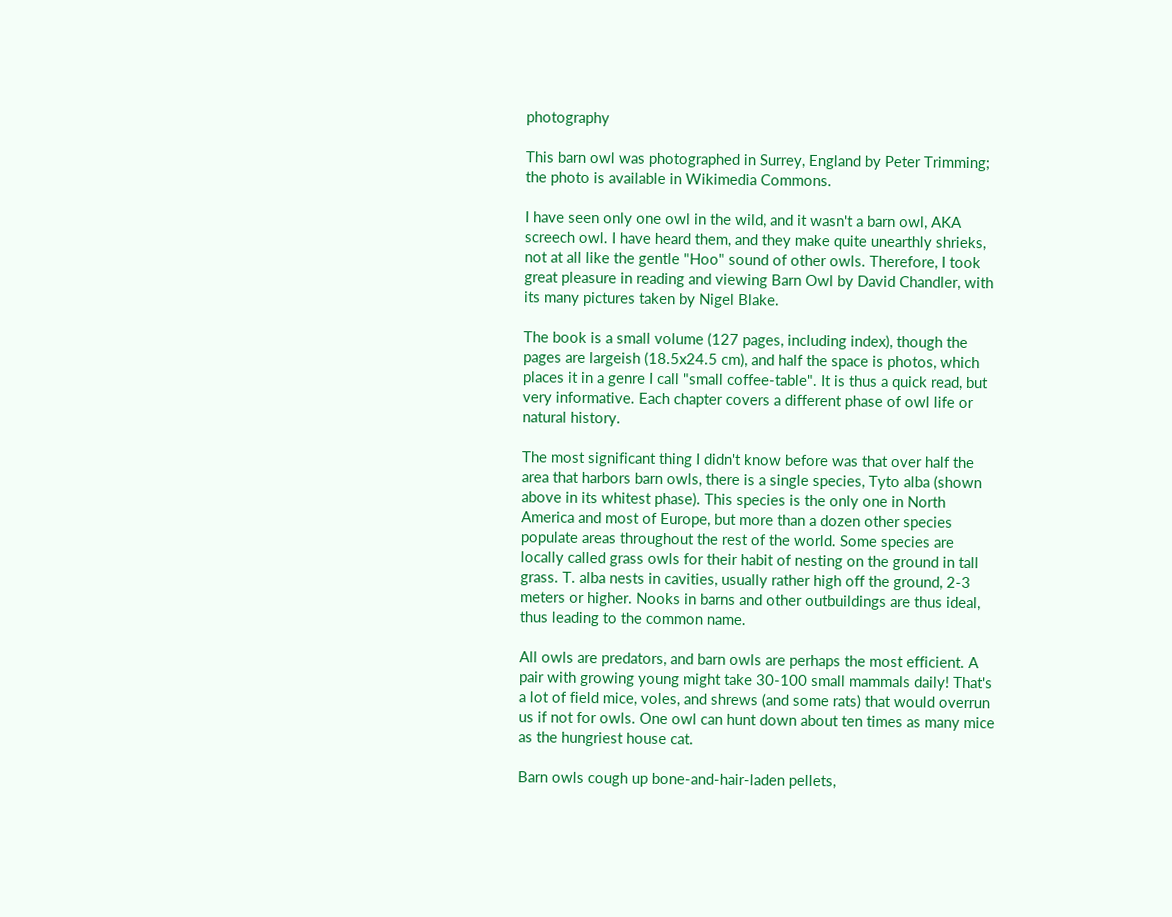photography

This barn owl was photographed in Surrey, England by Peter Trimming; the photo is available in Wikimedia Commons.

I have seen only one owl in the wild, and it wasn't a barn owl, AKA screech owl. I have heard them, and they make quite unearthly shrieks, not at all like the gentle "Hoo" sound of other owls. Therefore, I took great pleasure in reading and viewing Barn Owl by David Chandler, with its many pictures taken by Nigel Blake.

The book is a small volume (127 pages, including index), though the pages are largeish (18.5x24.5 cm), and half the space is photos, which places it in a genre I call "small coffee-table". It is thus a quick read, but very informative. Each chapter covers a different phase of owl life or natural history.

The most significant thing I didn't know before was that over half the area that harbors barn owls, there is a single species, Tyto alba (shown above in its whitest phase). This species is the only one in North America and most of Europe, but more than a dozen other species populate areas throughout the rest of the world. Some species are locally called grass owls for their habit of nesting on the ground in tall grass. T. alba nests in cavities, usually rather high off the ground, 2-3 meters or higher. Nooks in barns and other outbuildings are thus ideal, thus leading to the common name.

All owls are predators, and barn owls are perhaps the most efficient. A pair with growing young might take 30-100 small mammals daily! That's a lot of field mice, voles, and shrews (and some rats) that would overrun us if not for owls. One owl can hunt down about ten times as many mice as the hungriest house cat.

Barn owls cough up bone-and-hair-laden pellets,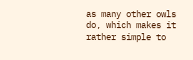as many other owls do, which makes it rather simple to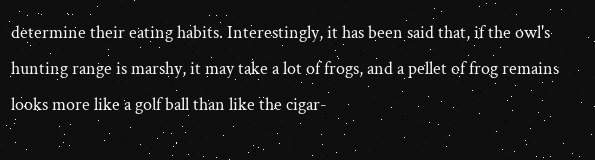determine their eating habits. Interestingly, it has been said that, if the owl's hunting range is marshy, it may take a lot of frogs, and a pellet of frog remains looks more like a golf ball than like the cigar-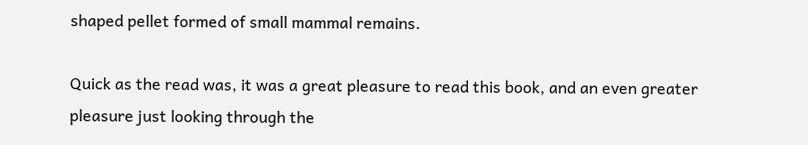shaped pellet formed of small mammal remains.

Quick as the read was, it was a great pleasure to read this book, and an even greater pleasure just looking through the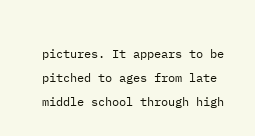pictures. It appears to be pitched to ages from late middle school through high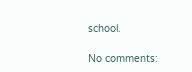school.

No comments: